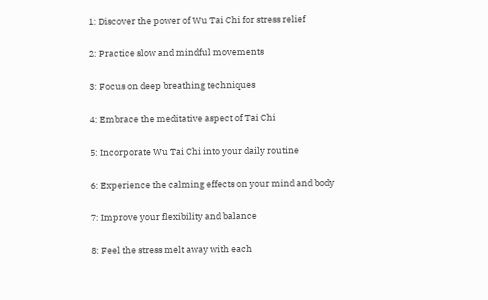1: Discover the power of Wu Tai Chi for stress relief

2: Practice slow and mindful movements

3: Focus on deep breathing techniques

4: Embrace the meditative aspect of Tai Chi

5: Incorporate Wu Tai Chi into your daily routine

6: Experience the calming effects on your mind and body

7: Improve your flexibility and balance

8: Feel the stress melt away with each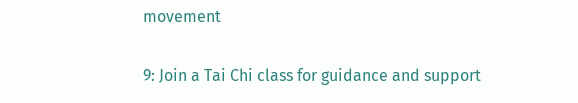movement

9: Join a Tai Chi class for guidance and support